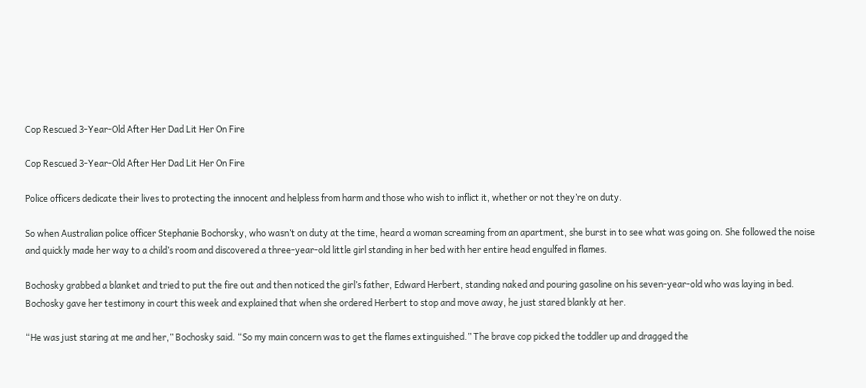Cop Rescued 3-Year-Old After Her Dad Lit Her On Fire

Cop Rescued 3-Year-Old After Her Dad Lit Her On Fire

Police officers dedicate their lives to protecting the innocent and helpless from harm and those who wish to inflict it, whether or not they’re on duty.

So when Australian police officer Stephanie Bochorsky, who wasn’t on duty at the time, heard a woman screaming from an apartment, she burst in to see what was going on. She followed the noise and quickly made her way to a child’s room and discovered a three-year-old little girl standing in her bed with her entire head engulfed in flames.

Bochosky grabbed a blanket and tried to put the fire out and then noticed the girl’s father, Edward Herbert, standing naked and pouring gasoline on his seven-year-old who was laying in bed. Bochosky gave her testimony in court this week and explained that when she ordered Herbert to stop and move away, he just stared blankly at her.

“He was just staring at me and her,” Bochosky said. “So my main concern was to get the flames extinguished.” The brave cop picked the toddler up and dragged the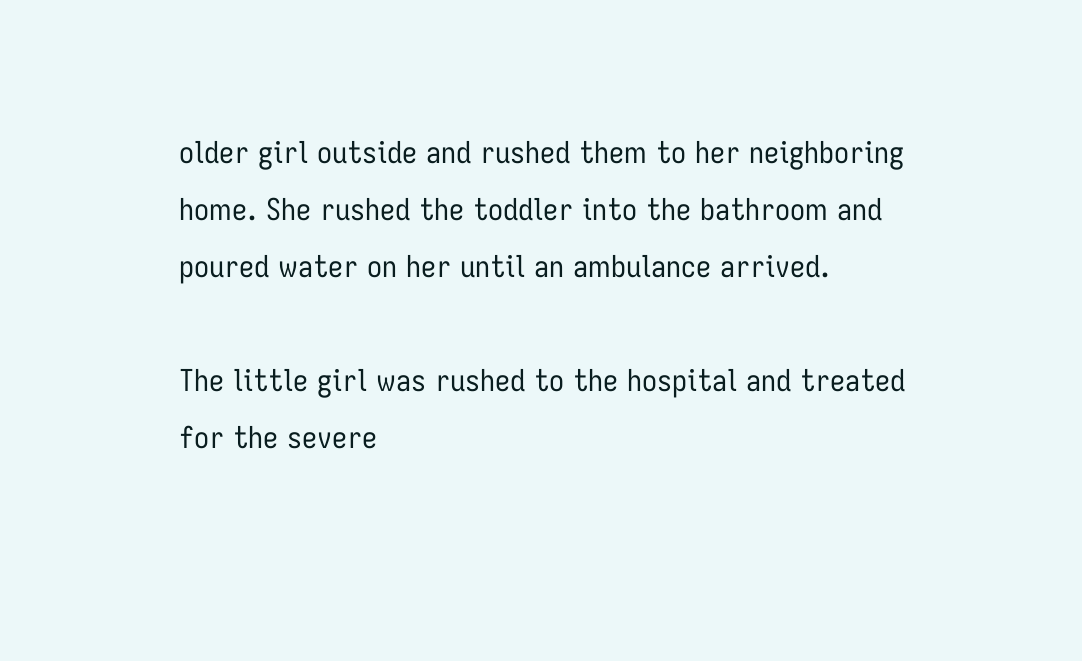older girl outside and rushed them to her neighboring home. She rushed the toddler into the bathroom and poured water on her until an ambulance arrived.

The little girl was rushed to the hospital and treated for the severe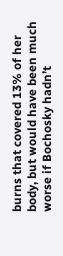burns that covered 13% of her body, but would have been much worse if Bochosky hadn’t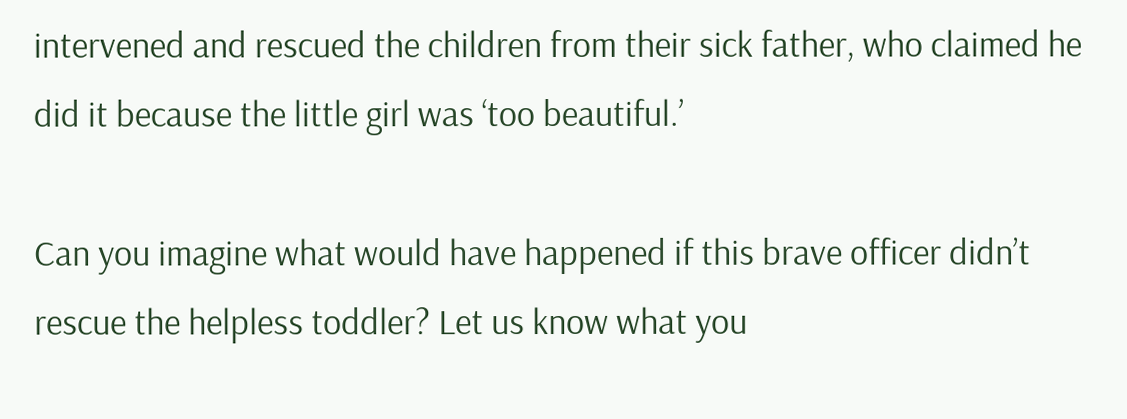intervened and rescued the children from their sick father, who claimed he did it because the little girl was ‘too beautiful.’

Can you imagine what would have happened if this brave officer didn’t rescue the helpless toddler? Let us know what you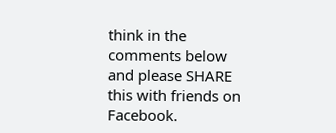think in the comments below and please SHARE this with friends on Facebook.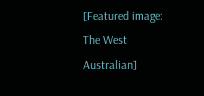[Featured image: The West Australian]